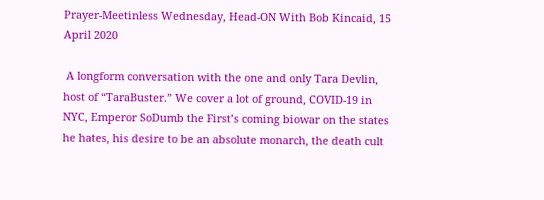Prayer-Meetinless Wednesday, Head-ON With Bob Kincaid, 15 April 2020

 A longform conversation with the one and only Tara Devlin, host of “TaraBuster.” We cover a lot of ground, COVID-19 in NYC, Emperor SoDumb the First’s coming biowar on the states he hates, his desire to be an absolute monarch, the death cult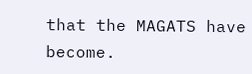that the MAGATS have become.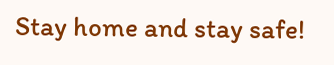Stay home and stay safe!